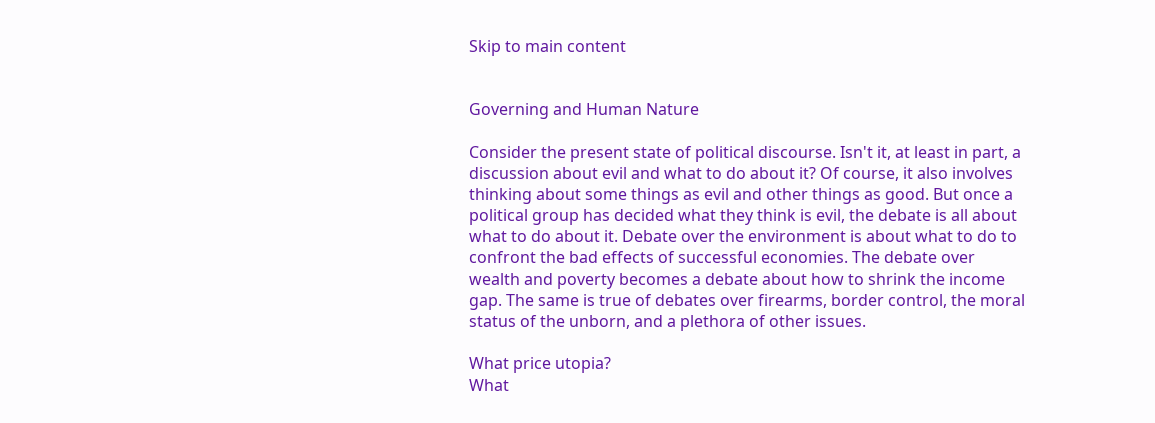Skip to main content


Governing and Human Nature

Consider the present state of political discourse. Isn't it, at least in part, a discussion about evil and what to do about it? Of course, it also involves thinking about some things as evil and other things as good. But once a political group has decided what they think is evil, the debate is all about what to do about it. Debate over the environment is about what to do to confront the bad effects of successful economies. The debate over wealth and poverty becomes a debate about how to shrink the income gap. The same is true of debates over firearms, border control, the moral status of the unborn, and a plethora of other issues.

What price utopia?
What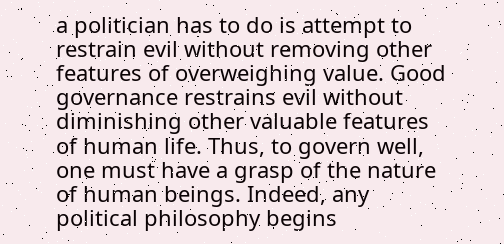a politician has to do is attempt to restrain evil without removing other features of overweighing value. Good governance restrains evil without diminishing other valuable features of human life. Thus, to govern well, one must have a grasp of the nature of human beings. Indeed, any political philosophy begins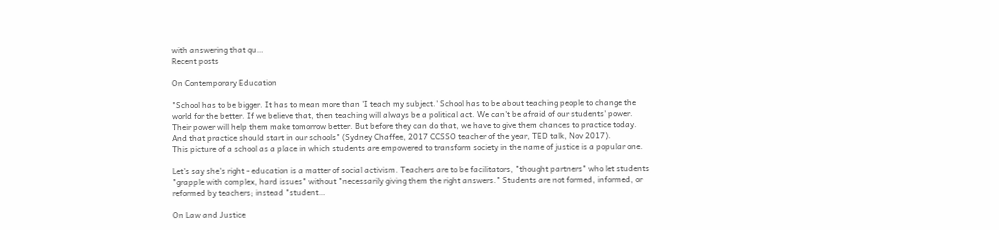with answering that qu…
Recent posts

On Contemporary Education

"School has to be bigger. It has to mean more than 'I teach my subject.' School has to be about teaching people to change the world for the better. If we believe that, then teaching will always be a political act. We can't be afraid of our students' power. Their power will help them make tomorrow better. But before they can do that, we have to give them chances to practice today. And that practice should start in our schools" (Sydney Chaffee, 2017 CCSSO teacher of the year, TED talk, Nov 2017).
This picture of a school as a place in which students are empowered to transform society in the name of justice is a popular one.

Let's say she's right - education is a matter of social activism. Teachers are to be facilitators, "thought partners" who let students "grapple with complex, hard issues" without "necessarily giving them the right answers." Students are not formed, informed, or reformed by teachers; instead "student…

On Law and Justice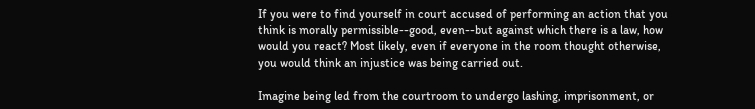If you were to find yourself in court accused of performing an action that you think is morally permissible--good, even--but against which there is a law, how would you react? Most likely, even if everyone in the room thought otherwise, you would think an injustice was being carried out.

Imagine being led from the courtroom to undergo lashing, imprisonment, or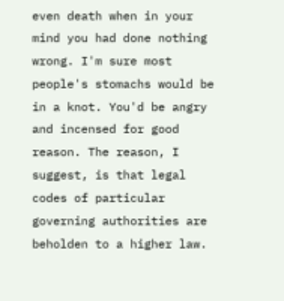even death when in your mind you had done nothing wrong. I'm sure most people's stomachs would be in a knot. You'd be angry and incensed for good reason. The reason, I suggest, is that legal codes of particular governing authorities are beholden to a higher law.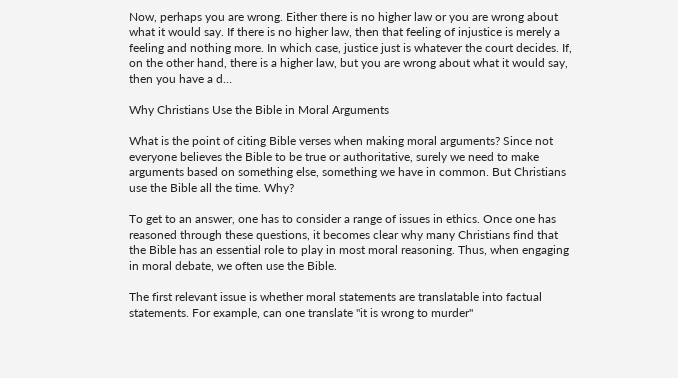Now, perhaps you are wrong. Either there is no higher law or you are wrong about what it would say. If there is no higher law, then that feeling of injustice is merely a feeling and nothing more. In which case, justice just is whatever the court decides. If, on the other hand, there is a higher law, but you are wrong about what it would say, then you have a d…

Why Christians Use the Bible in Moral Arguments

What is the point of citing Bible verses when making moral arguments? Since not everyone believes the Bible to be true or authoritative, surely we need to make arguments based on something else, something we have in common. But Christians use the Bible all the time. Why?

To get to an answer, one has to consider a range of issues in ethics. Once one has reasoned through these questions, it becomes clear why many Christians find that the Bible has an essential role to play in most moral reasoning. Thus, when engaging in moral debate, we often use the Bible.

The first relevant issue is whether moral statements are translatable into factual statements. For example, can one translate "it is wrong to murder"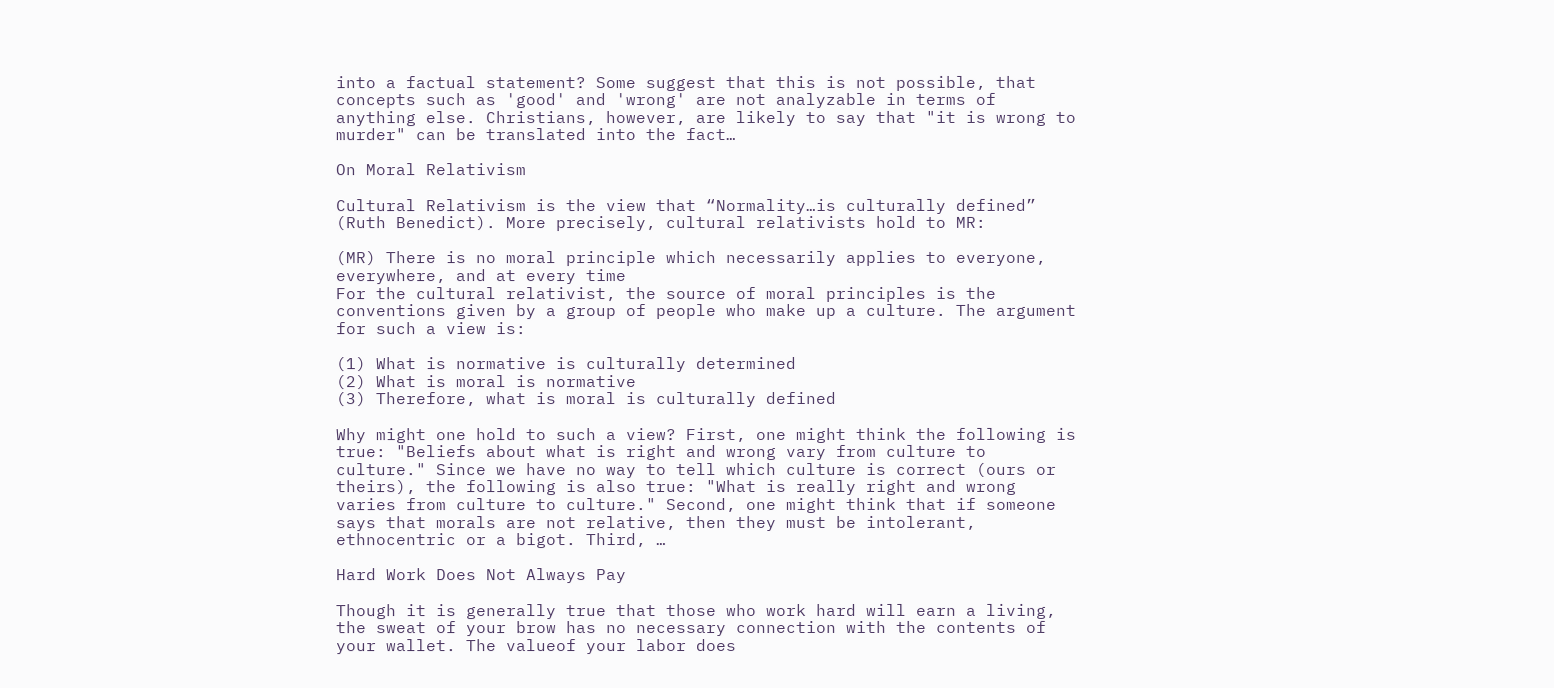into a factual statement? Some suggest that this is not possible, that concepts such as 'good' and 'wrong' are not analyzable in terms of anything else. Christians, however, are likely to say that "it is wrong to murder" can be translated into the fact…

On Moral Relativism

Cultural Relativism is the view that “Normality…is culturally defined” (Ruth Benedict). More precisely, cultural relativists hold to MR:

(MR) There is no moral principle which necessarily applies to everyone, everywhere, and at every time
For the cultural relativist, the source of moral principles is the conventions given by a group of people who make up a culture. The argument for such a view is:

(1) What is normative is culturally determined
(2) What is moral is normative
(3) Therefore, what is moral is culturally defined

Why might one hold to such a view? First, one might think the following is true: "Beliefs about what is right and wrong vary from culture to culture." Since we have no way to tell which culture is correct (ours or theirs), the following is also true: "What is really right and wrong varies from culture to culture." Second, one might think that if someone says that morals are not relative, then they must be intolerant, ethnocentric or a bigot. Third, …

Hard Work Does Not Always Pay

Though it is generally true that those who work hard will earn a living, the sweat of your brow has no necessary connection with the contents of your wallet. The valueof your labor does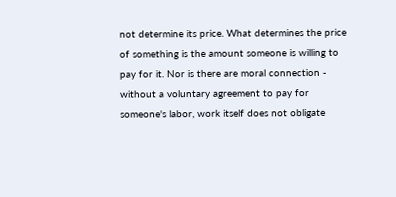not determine its price. What determines the price of something is the amount someone is willing to pay for it. Nor is there are moral connection - without a voluntary agreement to pay for someone's labor, work itself does not obligate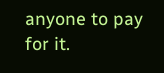anyone to pay for it.